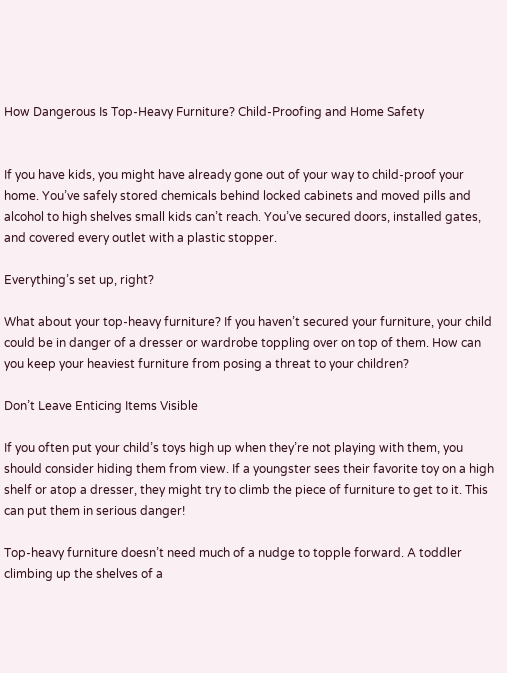How Dangerous Is Top-Heavy Furniture? Child-Proofing and Home Safety


If you have kids, you might have already gone out of your way to child-proof your home. You’ve safely stored chemicals behind locked cabinets and moved pills and alcohol to high shelves small kids can’t reach. You’ve secured doors, installed gates, and covered every outlet with a plastic stopper.

Everything’s set up, right?

What about your top-heavy furniture? If you haven’t secured your furniture, your child could be in danger of a dresser or wardrobe toppling over on top of them. How can you keep your heaviest furniture from posing a threat to your children?

Don’t Leave Enticing Items Visible

If you often put your child’s toys high up when they’re not playing with them, you should consider hiding them from view. If a youngster sees their favorite toy on a high shelf or atop a dresser, they might try to climb the piece of furniture to get to it. This can put them in serious danger!

Top-heavy furniture doesn’t need much of a nudge to topple forward. A toddler climbing up the shelves of a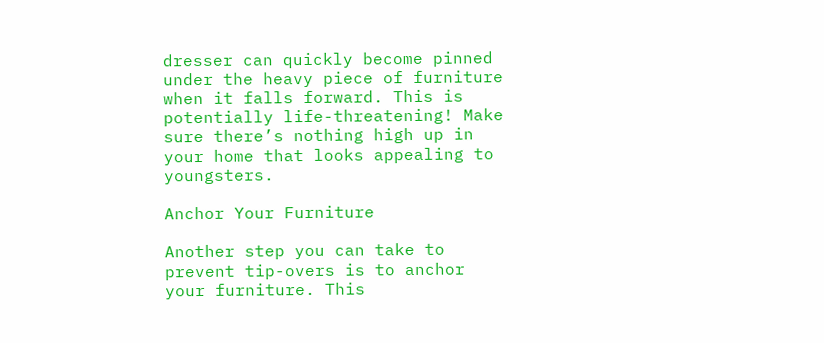dresser can quickly become pinned under the heavy piece of furniture when it falls forward. This is potentially life-threatening! Make sure there’s nothing high up in your home that looks appealing to youngsters.

Anchor Your Furniture

Another step you can take to prevent tip-overs is to anchor your furniture. This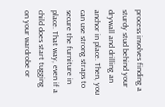process involves finding a sturdy stud behind your drywall and drilling an anchor in place. Then, you can use strong straps to secure the furniture in place. That way, even if a child does start tugging on your wardrobe or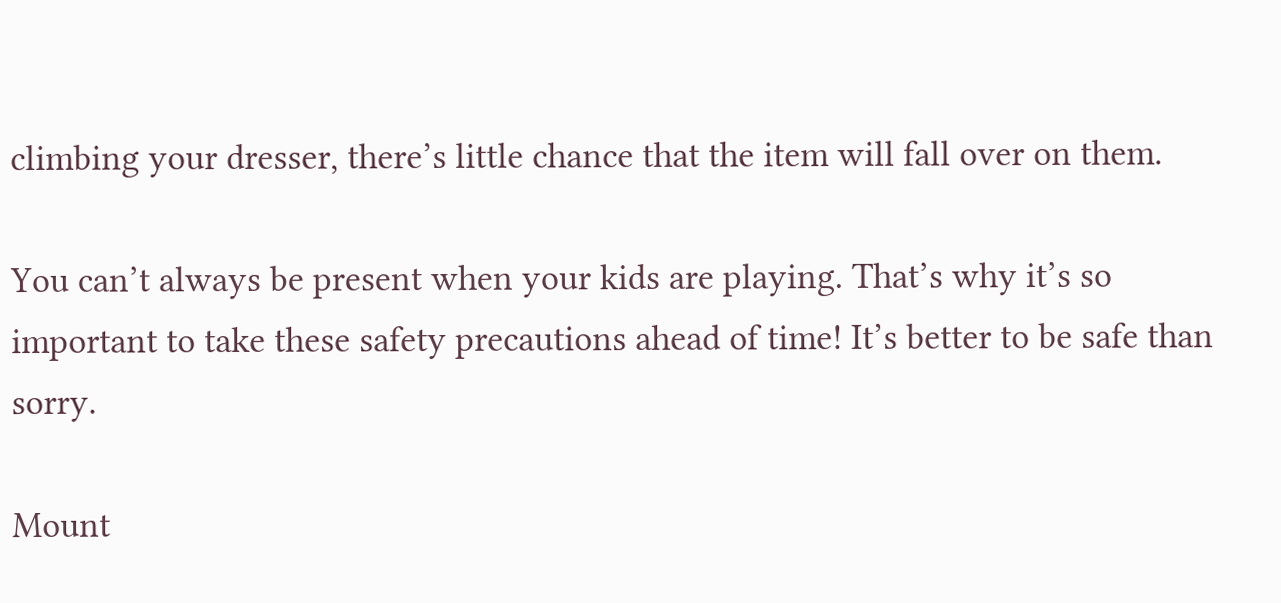climbing your dresser, there’s little chance that the item will fall over on them.

You can’t always be present when your kids are playing. That’s why it’s so important to take these safety precautions ahead of time! It’s better to be safe than sorry.

Mount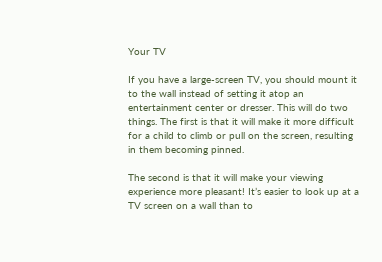Your TV

If you have a large-screen TV, you should mount it to the wall instead of setting it atop an entertainment center or dresser. This will do two things. The first is that it will make it more difficult for a child to climb or pull on the screen, resulting in them becoming pinned.

The second is that it will make your viewing experience more pleasant! It’s easier to look up at a TV screen on a wall than to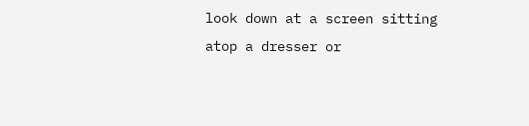look down at a screen sitting atop a dresser or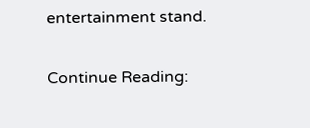entertainment stand.

Continue Reading: